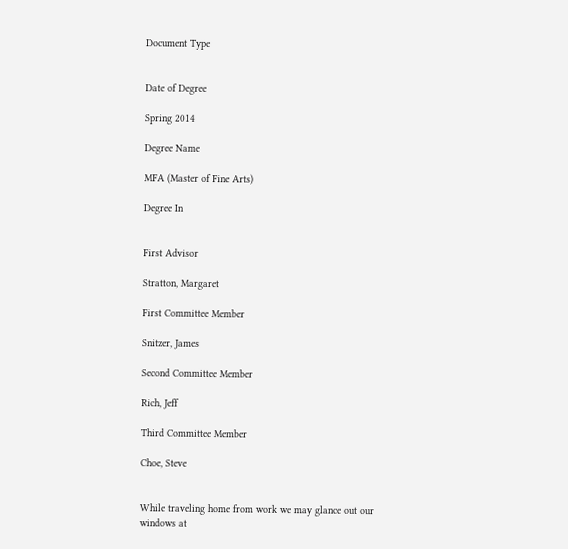Document Type


Date of Degree

Spring 2014

Degree Name

MFA (Master of Fine Arts)

Degree In


First Advisor

Stratton, Margaret

First Committee Member

Snitzer, James

Second Committee Member

Rich, Jeff

Third Committee Member

Choe, Steve


While traveling home from work we may glance out our windows at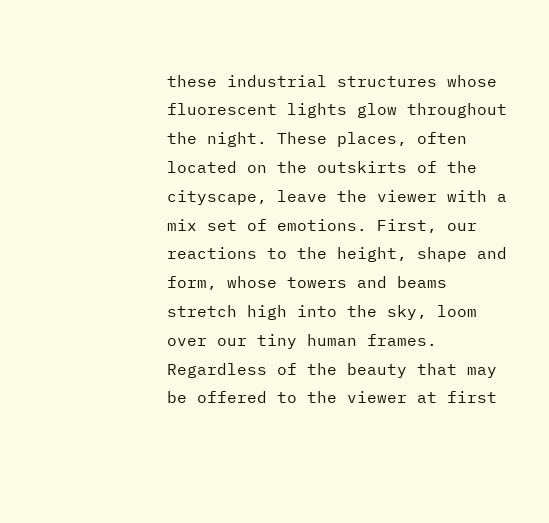these industrial structures whose fluorescent lights glow throughout the night. These places, often located on the outskirts of the cityscape, leave the viewer with a mix set of emotions. First, our reactions to the height, shape and form, whose towers and beams stretch high into the sky, loom over our tiny human frames. Regardless of the beauty that may be offered to the viewer at first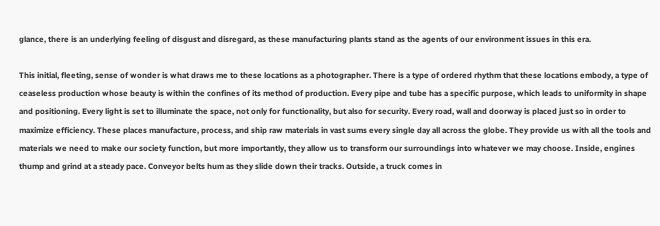glance, there is an underlying feeling of disgust and disregard, as these manufacturing plants stand as the agents of our environment issues in this era.

This initial, fleeting, sense of wonder is what draws me to these locations as a photographer. There is a type of ordered rhythm that these locations embody, a type of ceaseless production whose beauty is within the confines of its method of production. Every pipe and tube has a specific purpose, which leads to uniformity in shape and positioning. Every light is set to illuminate the space, not only for functionality, but also for security. Every road, wall and doorway is placed just so in order to maximize efficiency. These places manufacture, process, and ship raw materials in vast sums every single day all across the globe. They provide us with all the tools and materials we need to make our society function, but more importantly, they allow us to transform our surroundings into whatever we may choose. Inside, engines thump and grind at a steady pace. Conveyor belts hum as they slide down their tracks. Outside, a truck comes in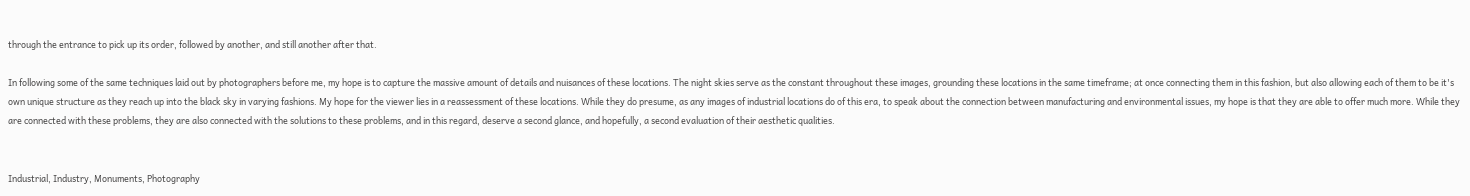through the entrance to pick up its order, followed by another, and still another after that.

In following some of the same techniques laid out by photographers before me, my hope is to capture the massive amount of details and nuisances of these locations. The night skies serve as the constant throughout these images, grounding these locations in the same timeframe; at once connecting them in this fashion, but also allowing each of them to be it's own unique structure as they reach up into the black sky in varying fashions. My hope for the viewer lies in a reassessment of these locations. While they do presume, as any images of industrial locations do of this era, to speak about the connection between manufacturing and environmental issues, my hope is that they are able to offer much more. While they are connected with these problems, they are also connected with the solutions to these problems, and in this regard, deserve a second glance, and hopefully, a second evaluation of their aesthetic qualities.


Industrial, Industry, Monuments, Photography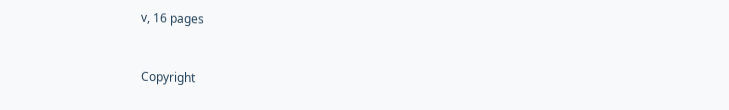v, 16 pages


Copyright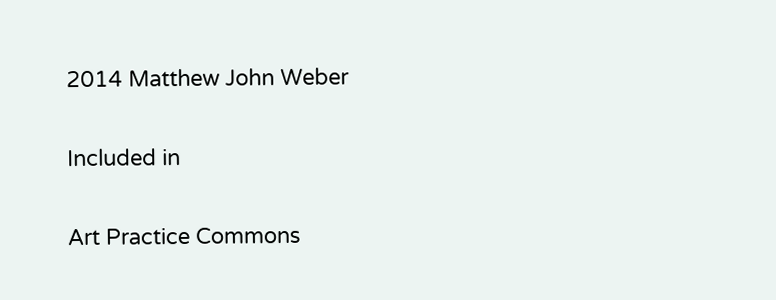2014 Matthew John Weber

Included in

Art Practice Commons